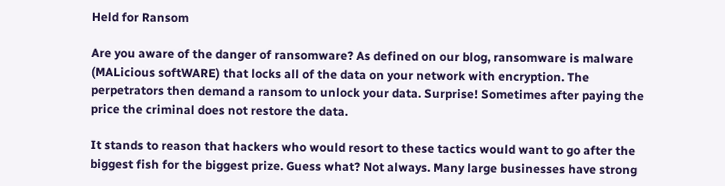Held for Ransom

Are you aware of the danger of ransomware? As defined on our blog, ransomware is malware (MALicious softWARE) that locks all of the data on your network with encryption. The perpetrators then demand a ransom to unlock your data. Surprise! Sometimes after paying the price the criminal does not restore the data.

It stands to reason that hackers who would resort to these tactics would want to go after the biggest fish for the biggest prize. Guess what? Not always. Many large businesses have strong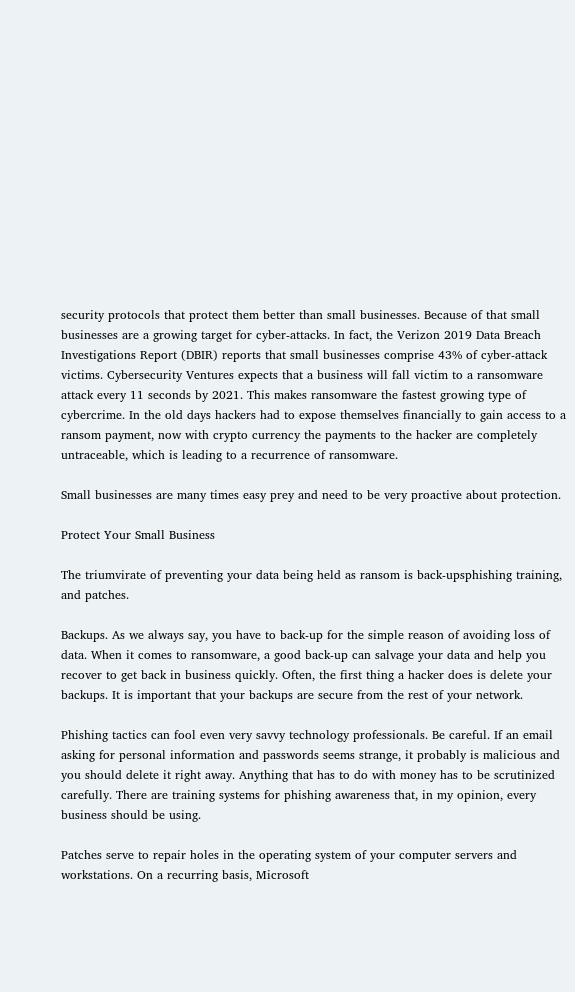security protocols that protect them better than small businesses. Because of that small businesses are a growing target for cyber-attacks. In fact, the Verizon 2019 Data Breach Investigations Report (DBIR) reports that small businesses comprise 43% of cyber-attack victims. Cybersecurity Ventures expects that a business will fall victim to a ransomware attack every 11 seconds by 2021. This makes ransomware the fastest growing type of cybercrime. In the old days hackers had to expose themselves financially to gain access to a ransom payment, now with crypto currency the payments to the hacker are completely untraceable, which is leading to a recurrence of ransomware.

Small businesses are many times easy prey and need to be very proactive about protection.

Protect Your Small Business

The triumvirate of preventing your data being held as ransom is back-upsphishing training, and patches.

Backups. As we always say, you have to back-up for the simple reason of avoiding loss of data. When it comes to ransomware, a good back-up can salvage your data and help you recover to get back in business quickly. Often, the first thing a hacker does is delete your backups. It is important that your backups are secure from the rest of your network.

Phishing tactics can fool even very savvy technology professionals. Be careful. If an email asking for personal information and passwords seems strange, it probably is malicious and you should delete it right away. Anything that has to do with money has to be scrutinized carefully. There are training systems for phishing awareness that, in my opinion, every business should be using.

Patches serve to repair holes in the operating system of your computer servers and workstations. On a recurring basis, Microsoft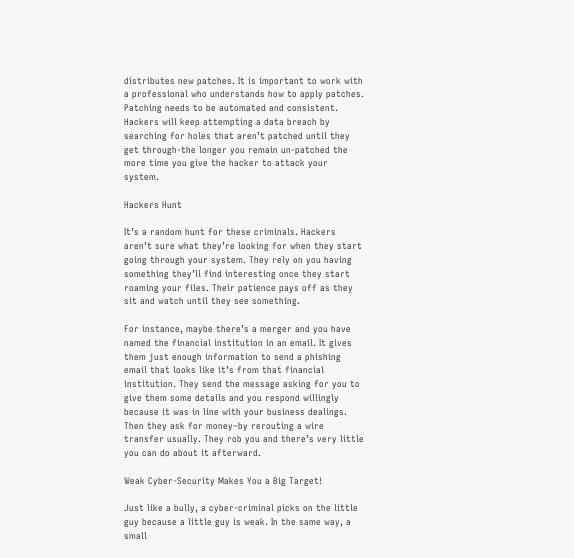distributes new patches. It is important to work with a professional who understands how to apply patches. Patching needs to be automated and consistent. Hackers will keep attempting a data breach by searching for holes that aren’t patched until they get through-the longer you remain un-patched the more time you give the hacker to attack your system.

Hackers Hunt

It’s a random hunt for these criminals. Hackers aren’t sure what they’re looking for when they start going through your system. They rely on you having something they’ll find interesting once they start roaming your files. Their patience pays off as they sit and watch until they see something.

For instance, maybe there’s a merger and you have named the financial institution in an email. It gives them just enough information to send a phishing email that looks like it’s from that financial institution. They send the message asking for you to give them some details and you respond willingly because it was in line with your business dealings. Then they ask for money–by rerouting a wire transfer usually. They rob you and there’s very little you can do about it afterward.

Weak Cyber-Security Makes You a Big Target!

Just like a bully, a cyber-criminal picks on the little guy because a little guy is weak. In the same way, a small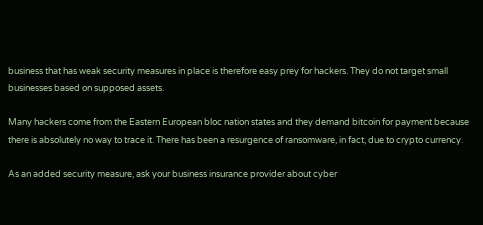business that has weak security measures in place is therefore easy prey for hackers. They do not target small businesses based on supposed assets.

Many hackers come from the Eastern European bloc nation states and they demand bitcoin for payment because there is absolutely no way to trace it. There has been a resurgence of ransomware, in fact, due to crypto currency.

As an added security measure, ask your business insurance provider about cyber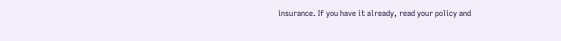insurance. If you have it already, read your policy and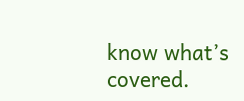know what’s covered.